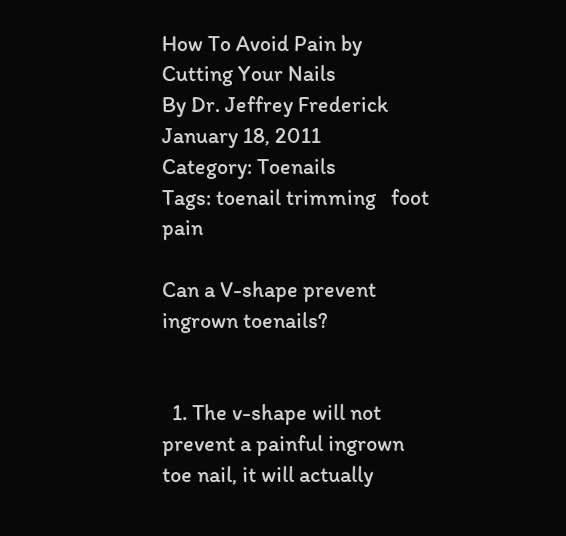How To Avoid Pain by Cutting Your Nails
By Dr. Jeffrey Frederick
January 18, 2011
Category: Toenails
Tags: toenail trimming   foot pain

Can a V-shape prevent ingrown toenails?


  1. The v-shape will not prevent a painful ingrown toe nail, it will actually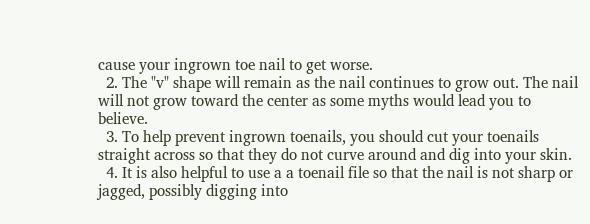cause your ingrown toe nail to get worse.
  2. The "v" shape will remain as the nail continues to grow out. The nail will not grow toward the center as some myths would lead you to believe.
  3. To help prevent ingrown toenails, you should cut your toenails straight across so that they do not curve around and dig into your skin.
  4. It is also helpful to use a a toenail file so that the nail is not sharp or jagged, possibly digging into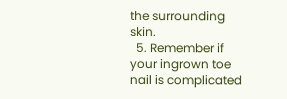the surrounding skin.
  5. Remember if your ingrown toe nail is complicated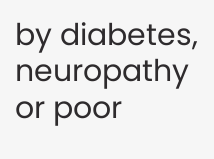by diabetes, neuropathy or poor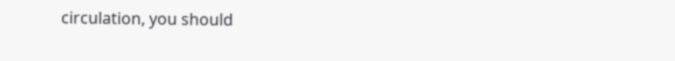circulation, you should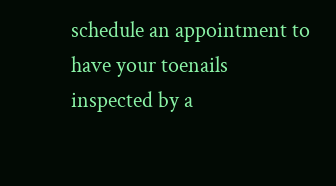schedule an appointment to have your toenails inspected by a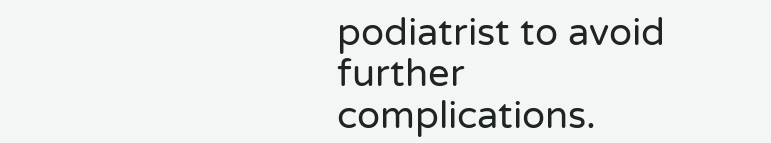podiatrist to avoid further complications.